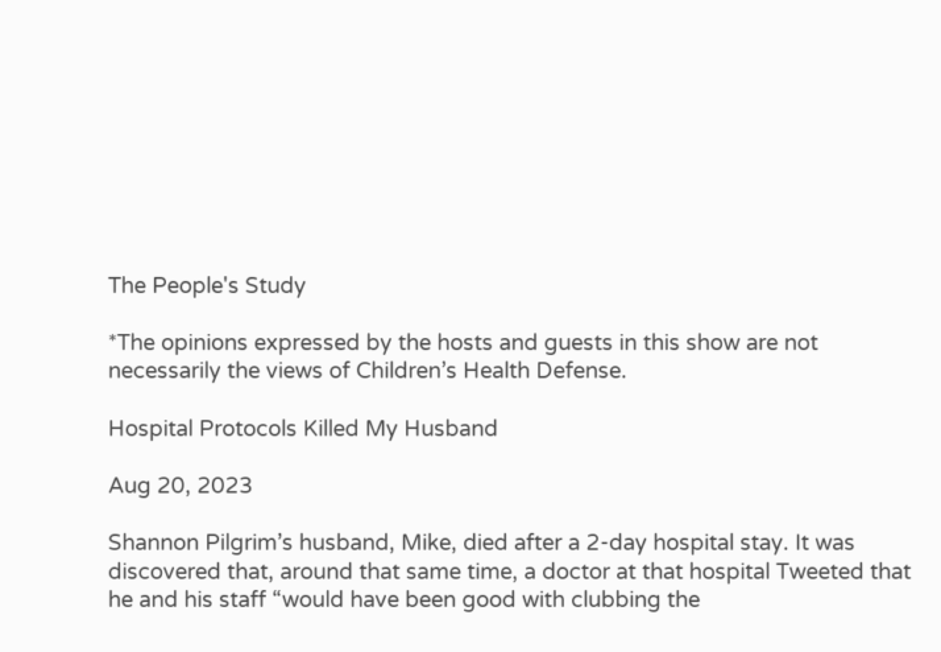The People's Study

*The opinions expressed by the hosts and guests in this show are not necessarily the views of Children’s Health Defense.

Hospital Protocols Killed My Husband

Aug 20, 2023

Shannon Pilgrim’s husband, Mike, died after a 2-day hospital stay. It was discovered that, around that same time, a doctor at that hospital Tweeted that he and his staff “would have been good with clubbing the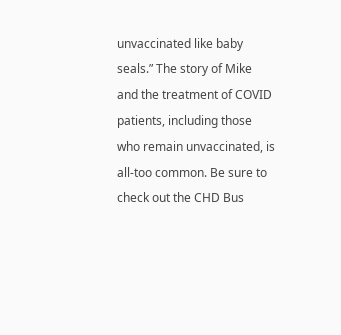unvaccinated like baby seals.” The story of Mike and the treatment of COVID patients, including those who remain unvaccinated, is all-too common. Be sure to check out the CHD Bus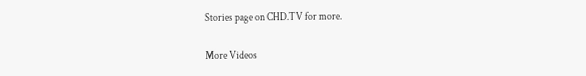Stories page on CHD.TV for more.

More Videos